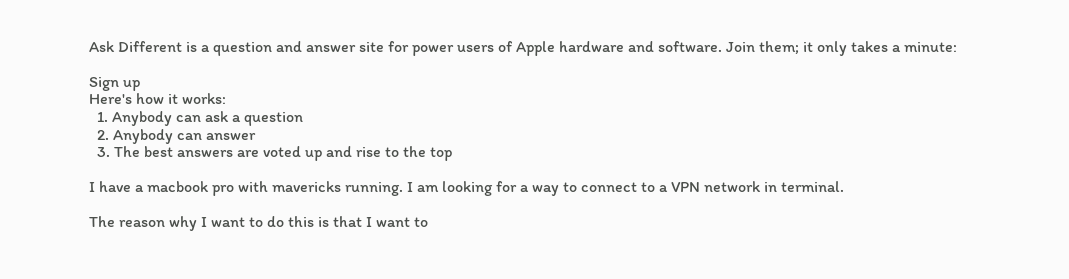Ask Different is a question and answer site for power users of Apple hardware and software. Join them; it only takes a minute:

Sign up
Here's how it works:
  1. Anybody can ask a question
  2. Anybody can answer
  3. The best answers are voted up and rise to the top

I have a macbook pro with mavericks running. I am looking for a way to connect to a VPN network in terminal.

The reason why I want to do this is that I want to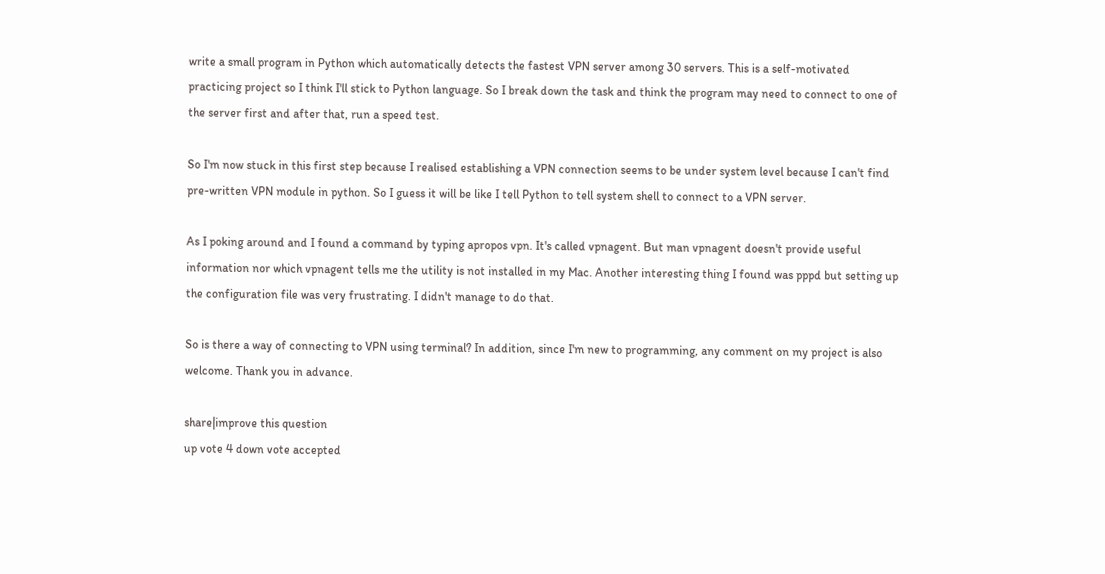write a small program in Python which automatically detects the fastest VPN server among 30 servers. This is a self-motivated practicing project so I think I'll stick to Python language. So I break down the task and think the program may need to connect to one of the server first and after that, run a speed test.

So I'm now stuck in this first step because I realised establishing a VPN connection seems to be under system level because I can't find pre-written VPN module in python. So I guess it will be like I tell Python to tell system shell to connect to a VPN server.

As I poking around and I found a command by typing apropos vpn. It's called vpnagent. But man vpnagent doesn't provide useful information nor which vpnagent tells me the utility is not installed in my Mac. Another interesting thing I found was pppd but setting up the configuration file was very frustrating. I didn't manage to do that.

So is there a way of connecting to VPN using terminal? In addition, since I'm new to programming, any comment on my project is also welcome. Thank you in advance.

share|improve this question
up vote 4 down vote accepted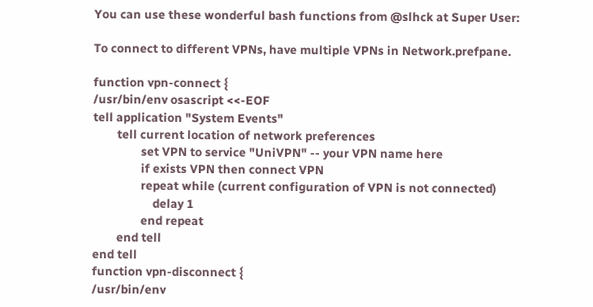You can use these wonderful bash functions from @slhck at Super User:

To connect to different VPNs, have multiple VPNs in Network.prefpane.

function vpn-connect {
/usr/bin/env osascript <<-EOF
tell application "System Events"
        tell current location of network preferences
                set VPN to service "UniVPN" -- your VPN name here
                if exists VPN then connect VPN
                repeat while (current configuration of VPN is not connected)
                    delay 1
                end repeat
        end tell
end tell
function vpn-disconnect {
/usr/bin/env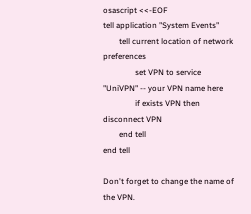osascript <<-EOF
tell application "System Events"
        tell current location of network preferences
                set VPN to service "UniVPN" -- your VPN name here
                if exists VPN then disconnect VPN
        end tell
end tell

Don't forget to change the name of the VPN.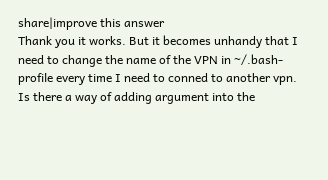share|improve this answer
Thank you it works. But it becomes unhandy that I need to change the name of the VPN in ~/.bash-profile every time I need to conned to another vpn. Is there a way of adding argument into the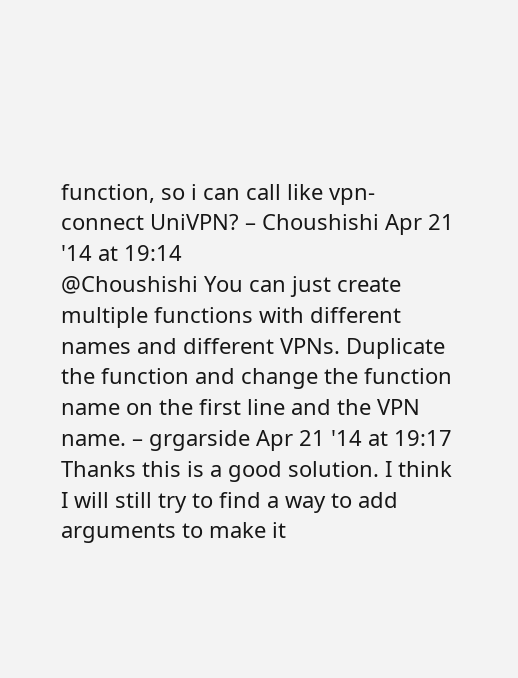function, so i can call like vpn-connect UniVPN? – Choushishi Apr 21 '14 at 19:14
@Choushishi You can just create multiple functions with different names and different VPNs. Duplicate the function and change the function name on the first line and the VPN name. – grgarside Apr 21 '14 at 19:17
Thanks this is a good solution. I think I will still try to find a way to add arguments to make it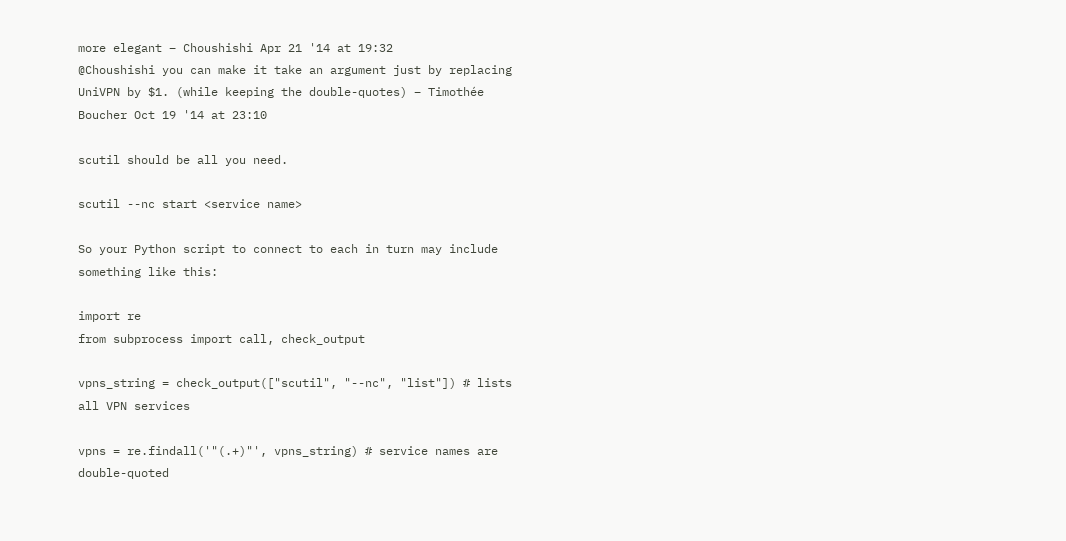more elegant – Choushishi Apr 21 '14 at 19:32
@Choushishi you can make it take an argument just by replacing UniVPN by $1. (while keeping the double-quotes) – Timothée Boucher Oct 19 '14 at 23:10

scutil should be all you need.

scutil --nc start <service name>

So your Python script to connect to each in turn may include something like this:

import re
from subprocess import call, check_output

vpns_string = check_output(["scutil", "--nc", "list"]) # lists all VPN services

vpns = re.findall('"(.+)"', vpns_string) # service names are double-quoted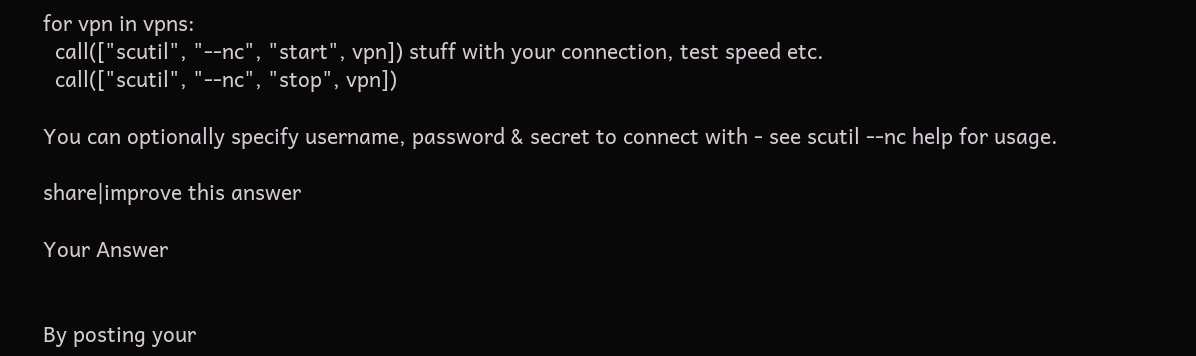for vpn in vpns:
  call(["scutil", "--nc", "start", vpn]) stuff with your connection, test speed etc.
  call(["scutil", "--nc", "stop", vpn])

You can optionally specify username, password & secret to connect with - see scutil --nc help for usage.

share|improve this answer

Your Answer


By posting your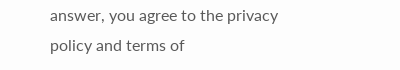answer, you agree to the privacy policy and terms of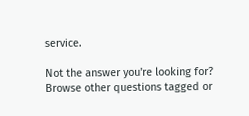service.

Not the answer you're looking for? Browse other questions tagged or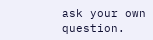ask your own question.